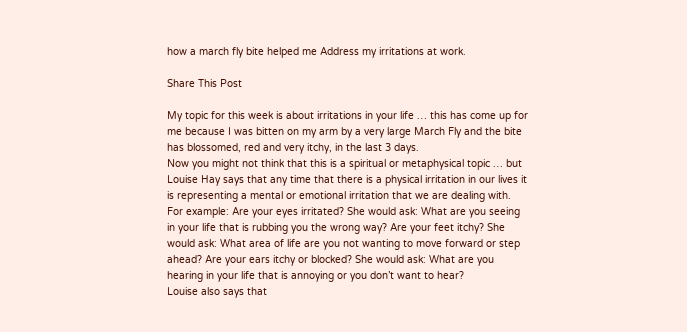how a march fly bite helped me Address my irritations at work.

Share This Post

My topic for this week is about irritations in your life … this has come up for me because I was bitten on my arm by a very large March Fly and the bite has blossomed, red and very itchy, in the last 3 days.
Now you might not think that this is a spiritual or metaphysical topic … but Louise Hay says that any time that there is a physical irritation in our lives it is representing a mental or emotional irritation that we are dealing with. For example: Are your eyes irritated? She would ask: What are you seeing in your life that is rubbing you the wrong way? Are your feet itchy? She would ask: What area of life are you not wanting to move forward or step ahead? Are your ears itchy or blocked? She would ask: What are you hearing in your life that is annoying or you don’t want to hear?
Louise also says that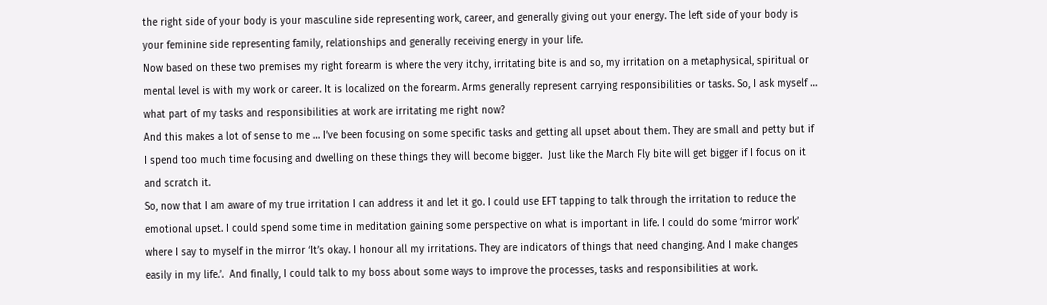the right side of your body is your masculine side representing work, career, and generally giving out your energy. The left side of your body is your feminine side representing family, relationships and generally receiving energy in your life.
Now based on these two premises my right forearm is where the very itchy, irritating bite is and so, my irritation on a metaphysical, spiritual or mental level is with my work or career. It is localized on the forearm. Arms generally represent carrying responsibilities or tasks. So, I ask myself … what part of my tasks and responsibilities at work are irritating me right now?
And this makes a lot of sense to me … I’ve been focusing on some specific tasks and getting all upset about them. They are small and petty but if I spend too much time focusing and dwelling on these things they will become bigger.  Just like the March Fly bite will get bigger if I focus on it and scratch it.
So, now that I am aware of my true irritation I can address it and let it go. I could use EFT tapping to talk through the irritation to reduce the emotional upset. I could spend some time in meditation gaining some perspective on what is important in life. I could do some ‘mirror work’ where I say to myself in the mirror ‘It’s okay. I honour all my irritations. They are indicators of things that need changing. And I make changes easily in my life.’.  And finally, I could talk to my boss about some ways to improve the processes, tasks and responsibilities at work.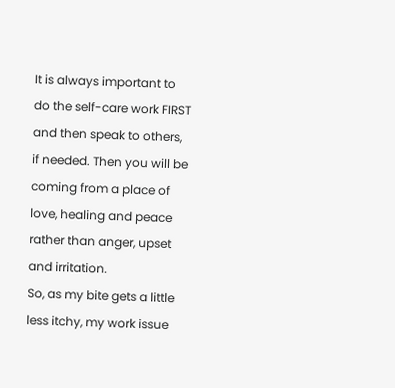It is always important to do the self-care work FIRST and then speak to others, if needed. Then you will be coming from a place of love, healing and peace rather than anger, upset and irritation.
So, as my bite gets a little less itchy, my work issue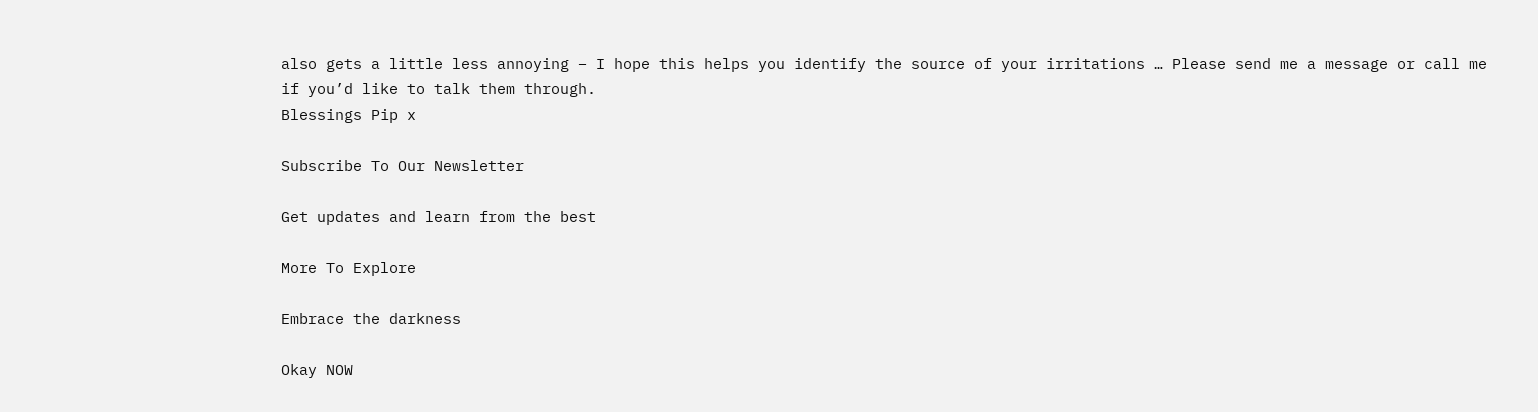also gets a little less annoying – I hope this helps you identify the source of your irritations … Please send me a message or call me if you’d like to talk them through.
Blessings Pip x

Subscribe To Our Newsletter

Get updates and learn from the best

More To Explore

Embrace the darkness

Okay NOW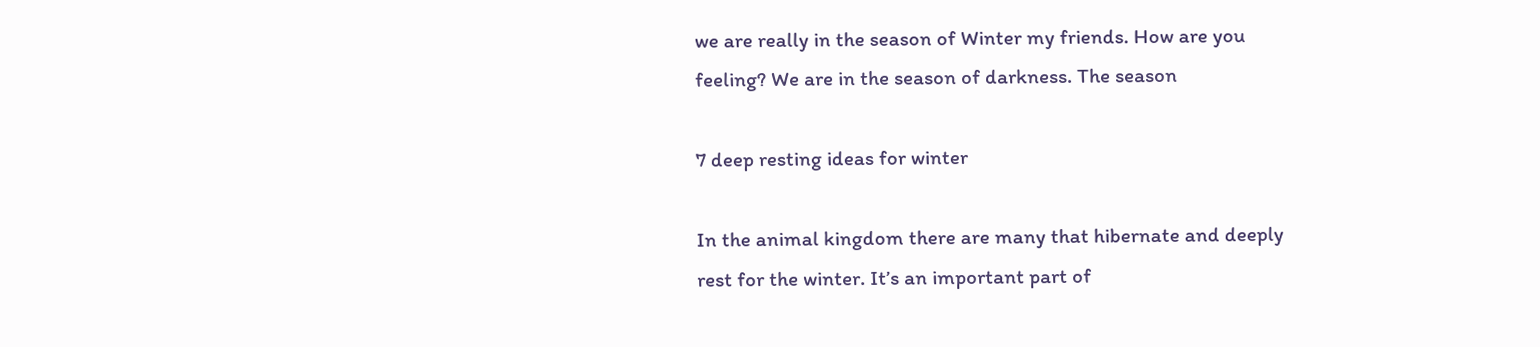we are really in the season of Winter my friends. How are you feeling? We are in the season of darkness. The season

7 deep resting ideas for winter

In the animal kingdom there are many that hibernate and deeply rest for the winter. It’s an important part of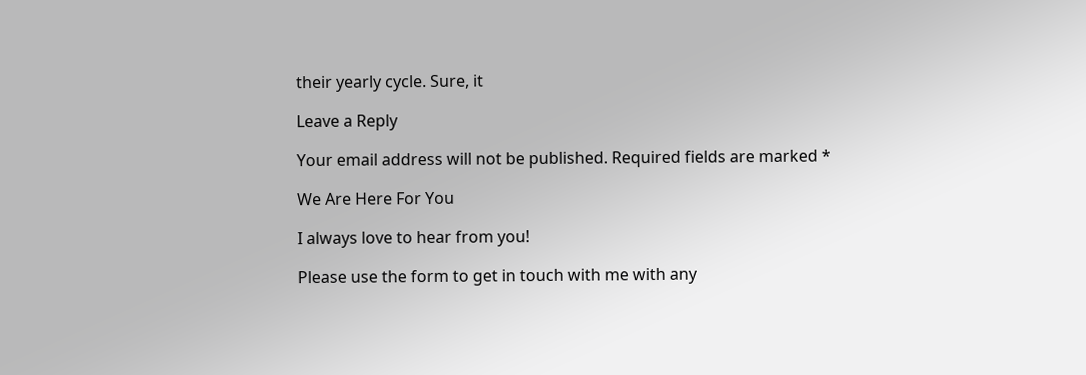their yearly cycle. Sure, it

Leave a Reply

Your email address will not be published. Required fields are marked *

We Are Here For You

I always love to hear from you!

Please use the form to get in touch with me with any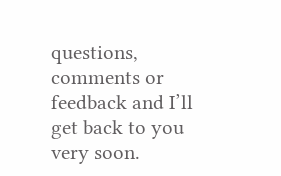questions, comments or feedback and I’ll get back to you very soon.